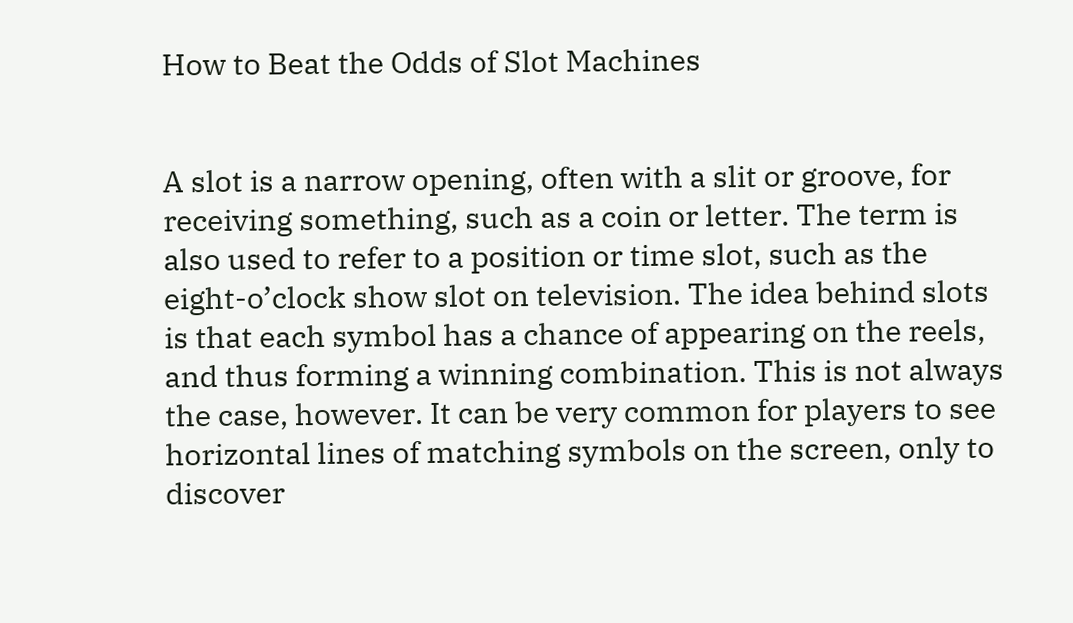How to Beat the Odds of Slot Machines


A slot is a narrow opening, often with a slit or groove, for receiving something, such as a coin or letter. The term is also used to refer to a position or time slot, such as the eight-o’clock show slot on television. The idea behind slots is that each symbol has a chance of appearing on the reels, and thus forming a winning combination. This is not always the case, however. It can be very common for players to see horizontal lines of matching symbols on the screen, only to discover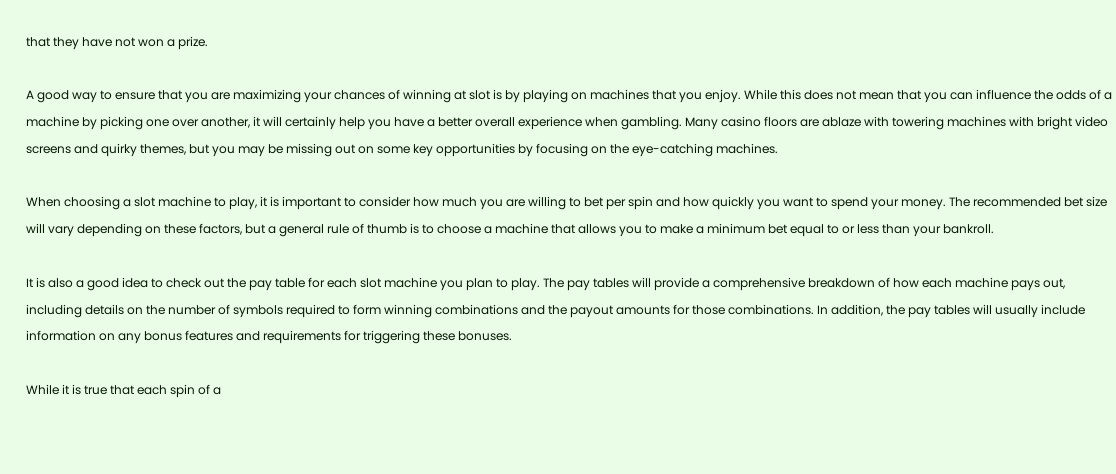that they have not won a prize.

A good way to ensure that you are maximizing your chances of winning at slot is by playing on machines that you enjoy. While this does not mean that you can influence the odds of a machine by picking one over another, it will certainly help you have a better overall experience when gambling. Many casino floors are ablaze with towering machines with bright video screens and quirky themes, but you may be missing out on some key opportunities by focusing on the eye-catching machines.

When choosing a slot machine to play, it is important to consider how much you are willing to bet per spin and how quickly you want to spend your money. The recommended bet size will vary depending on these factors, but a general rule of thumb is to choose a machine that allows you to make a minimum bet equal to or less than your bankroll.

It is also a good idea to check out the pay table for each slot machine you plan to play. The pay tables will provide a comprehensive breakdown of how each machine pays out, including details on the number of symbols required to form winning combinations and the payout amounts for those combinations. In addition, the pay tables will usually include information on any bonus features and requirements for triggering these bonuses.

While it is true that each spin of a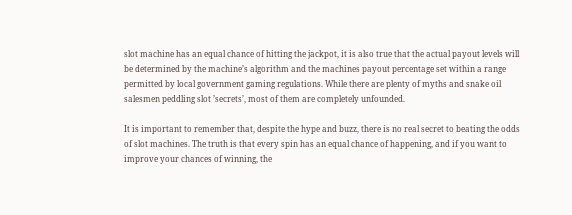slot machine has an equal chance of hitting the jackpot, it is also true that the actual payout levels will be determined by the machine’s algorithm and the machines payout percentage set within a range permitted by local government gaming regulations. While there are plenty of myths and snake oil salesmen peddling slot ’secrets’, most of them are completely unfounded.

It is important to remember that, despite the hype and buzz, there is no real secret to beating the odds of slot machines. The truth is that every spin has an equal chance of happening, and if you want to improve your chances of winning, the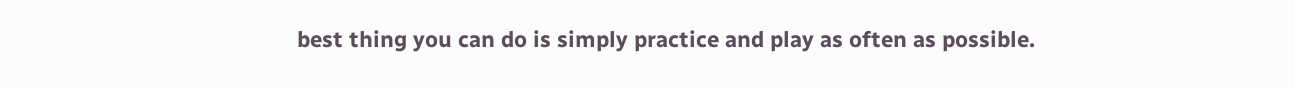best thing you can do is simply practice and play as often as possible.